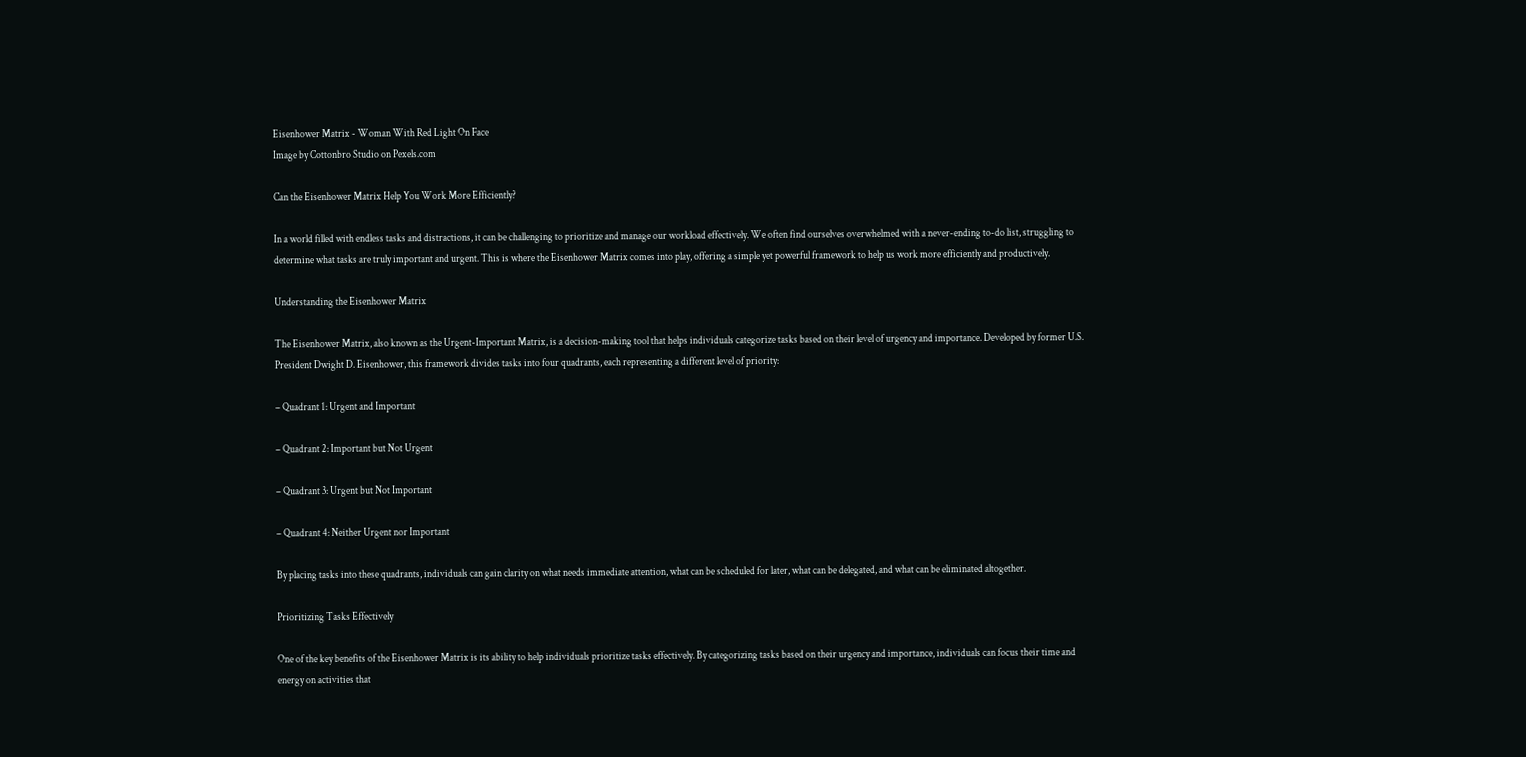Eisenhower Matrix - Woman With Red Light On Face
Image by Cottonbro Studio on Pexels.com

Can the Eisenhower Matrix Help You Work More Efficiently?

In a world filled with endless tasks and distractions, it can be challenging to prioritize and manage our workload effectively. We often find ourselves overwhelmed with a never-ending to-do list, struggling to determine what tasks are truly important and urgent. This is where the Eisenhower Matrix comes into play, offering a simple yet powerful framework to help us work more efficiently and productively.

Understanding the Eisenhower Matrix

The Eisenhower Matrix, also known as the Urgent-Important Matrix, is a decision-making tool that helps individuals categorize tasks based on their level of urgency and importance. Developed by former U.S. President Dwight D. Eisenhower, this framework divides tasks into four quadrants, each representing a different level of priority:

– Quadrant 1: Urgent and Important

– Quadrant 2: Important but Not Urgent

– Quadrant 3: Urgent but Not Important

– Quadrant 4: Neither Urgent nor Important

By placing tasks into these quadrants, individuals can gain clarity on what needs immediate attention, what can be scheduled for later, what can be delegated, and what can be eliminated altogether.

Prioritizing Tasks Effectively

One of the key benefits of the Eisenhower Matrix is its ability to help individuals prioritize tasks effectively. By categorizing tasks based on their urgency and importance, individuals can focus their time and energy on activities that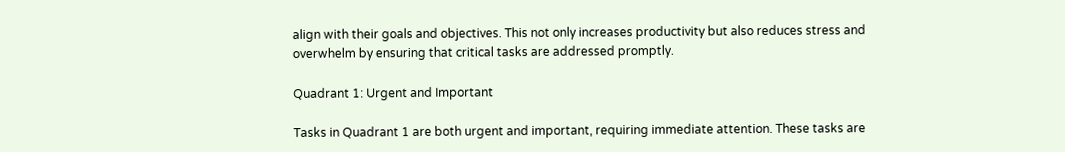align with their goals and objectives. This not only increases productivity but also reduces stress and overwhelm by ensuring that critical tasks are addressed promptly.

Quadrant 1: Urgent and Important

Tasks in Quadrant 1 are both urgent and important, requiring immediate attention. These tasks are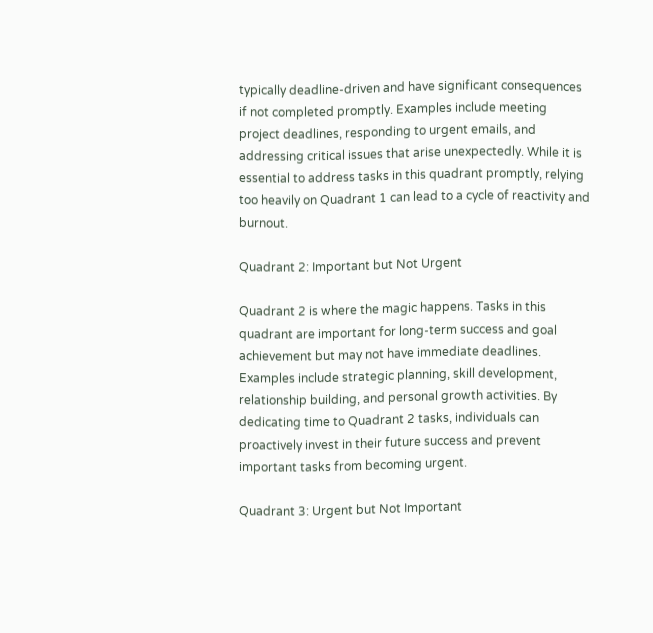typically deadline-driven and have significant consequences if not completed promptly. Examples include meeting project deadlines, responding to urgent emails, and addressing critical issues that arise unexpectedly. While it is essential to address tasks in this quadrant promptly, relying too heavily on Quadrant 1 can lead to a cycle of reactivity and burnout.

Quadrant 2: Important but Not Urgent

Quadrant 2 is where the magic happens. Tasks in this quadrant are important for long-term success and goal achievement but may not have immediate deadlines. Examples include strategic planning, skill development, relationship building, and personal growth activities. By dedicating time to Quadrant 2 tasks, individuals can proactively invest in their future success and prevent important tasks from becoming urgent.

Quadrant 3: Urgent but Not Important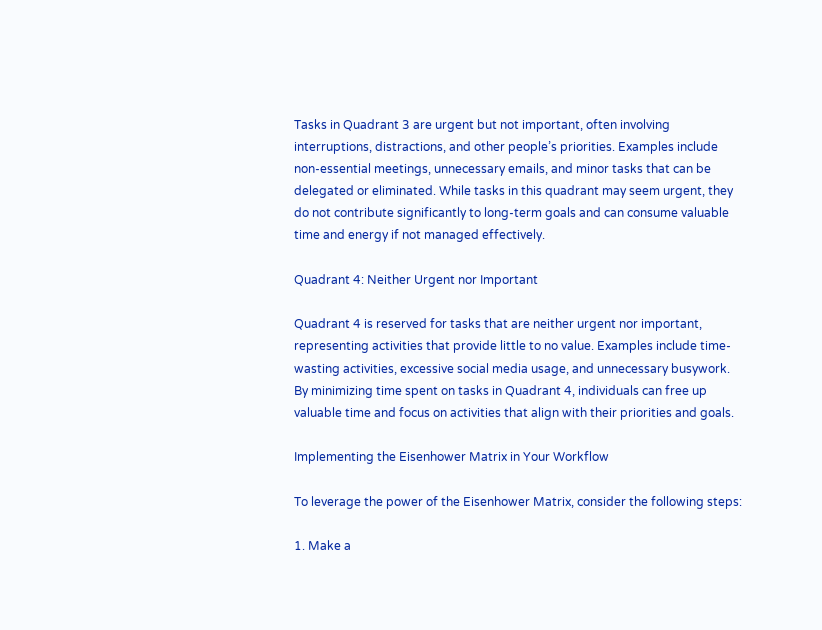Tasks in Quadrant 3 are urgent but not important, often involving interruptions, distractions, and other people’s priorities. Examples include non-essential meetings, unnecessary emails, and minor tasks that can be delegated or eliminated. While tasks in this quadrant may seem urgent, they do not contribute significantly to long-term goals and can consume valuable time and energy if not managed effectively.

Quadrant 4: Neither Urgent nor Important

Quadrant 4 is reserved for tasks that are neither urgent nor important, representing activities that provide little to no value. Examples include time-wasting activities, excessive social media usage, and unnecessary busywork. By minimizing time spent on tasks in Quadrant 4, individuals can free up valuable time and focus on activities that align with their priorities and goals.

Implementing the Eisenhower Matrix in Your Workflow

To leverage the power of the Eisenhower Matrix, consider the following steps:

1. Make a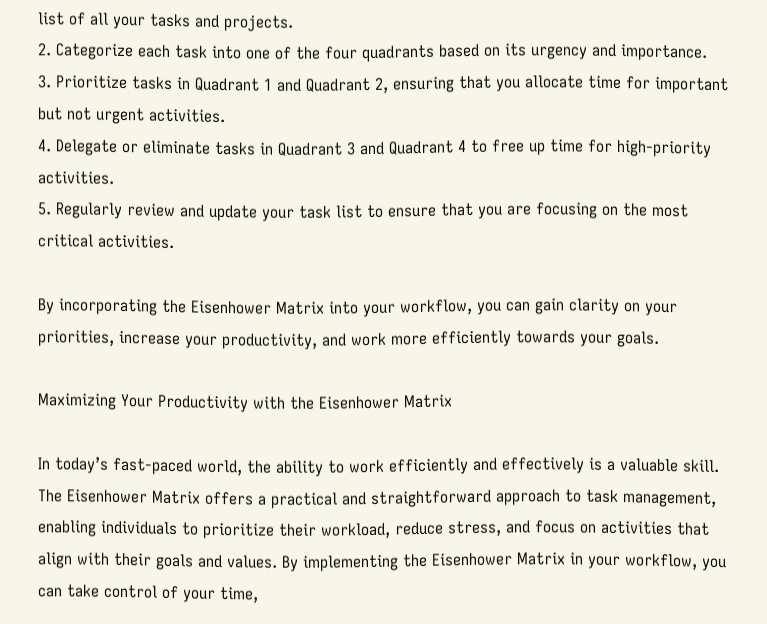list of all your tasks and projects.
2. Categorize each task into one of the four quadrants based on its urgency and importance.
3. Prioritize tasks in Quadrant 1 and Quadrant 2, ensuring that you allocate time for important but not urgent activities.
4. Delegate or eliminate tasks in Quadrant 3 and Quadrant 4 to free up time for high-priority activities.
5. Regularly review and update your task list to ensure that you are focusing on the most critical activities.

By incorporating the Eisenhower Matrix into your workflow, you can gain clarity on your priorities, increase your productivity, and work more efficiently towards your goals.

Maximizing Your Productivity with the Eisenhower Matrix

In today’s fast-paced world, the ability to work efficiently and effectively is a valuable skill. The Eisenhower Matrix offers a practical and straightforward approach to task management, enabling individuals to prioritize their workload, reduce stress, and focus on activities that align with their goals and values. By implementing the Eisenhower Matrix in your workflow, you can take control of your time,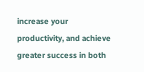increase your productivity, and achieve greater success in both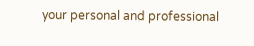your personal and professional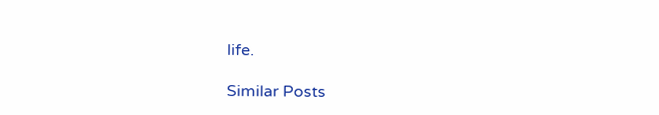life.

Similar Posts